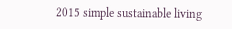2015 simple sustainable living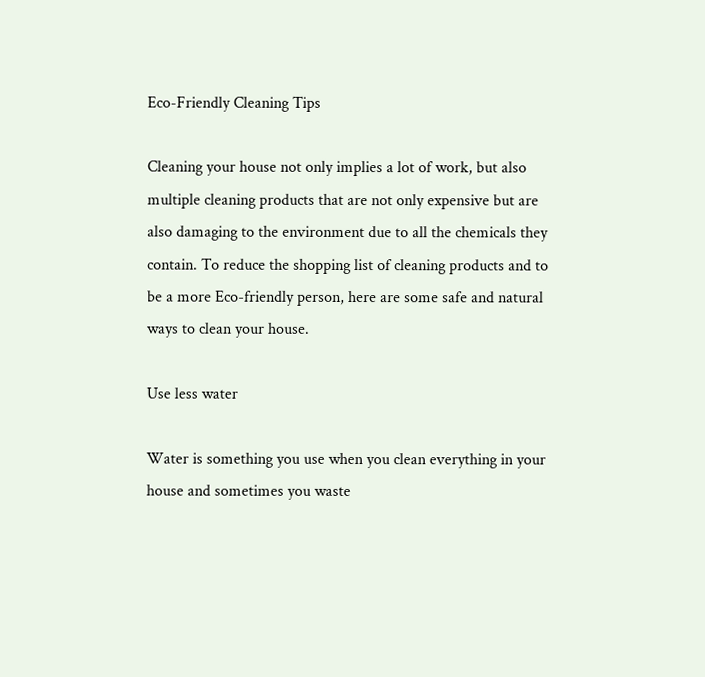Eco-Friendly Cleaning Tips

Cleaning your house not only implies a lot of work, but also multiple cleaning products that are not only expensive but are also damaging to the environment due to all the chemicals they contain. To reduce the shopping list of cleaning products and to be a more Eco-friendly person, here are some safe and natural ways to clean your house.

Use less water

Water is something you use when you clean everything in your house and sometimes you waste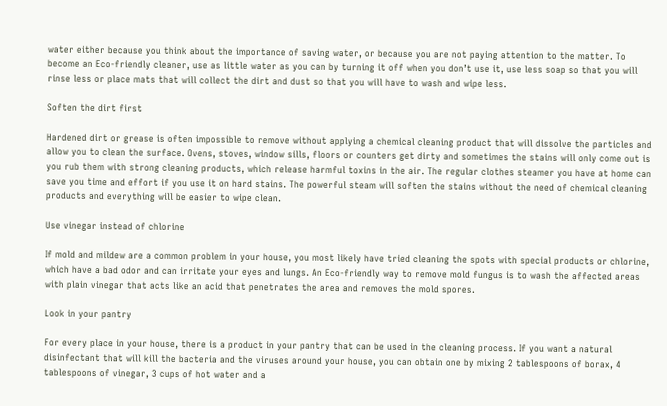water either because you think about the importance of saving water, or because you are not paying attention to the matter. To become an Eco-friendly cleaner, use as little water as you can by turning it off when you don’t use it, use less soap so that you will rinse less or place mats that will collect the dirt and dust so that you will have to wash and wipe less.

Soften the dirt first

Hardened dirt or grease is often impossible to remove without applying a chemical cleaning product that will dissolve the particles and allow you to clean the surface. Ovens, stoves, window sills, floors or counters get dirty and sometimes the stains will only come out is you rub them with strong cleaning products, which release harmful toxins in the air. The regular clothes steamer you have at home can save you time and effort if you use it on hard stains. The powerful steam will soften the stains without the need of chemical cleaning products and everything will be easier to wipe clean.

Use vinegar instead of chlorine

If mold and mildew are a common problem in your house, you most likely have tried cleaning the spots with special products or chlorine, which have a bad odor and can irritate your eyes and lungs. An Eco-friendly way to remove mold fungus is to wash the affected areas with plain vinegar that acts like an acid that penetrates the area and removes the mold spores.

Look in your pantry

For every place in your house, there is a product in your pantry that can be used in the cleaning process. If you want a natural disinfectant that will kill the bacteria and the viruses around your house, you can obtain one by mixing 2 tablespoons of borax, 4 tablespoons of vinegar, 3 cups of hot water and a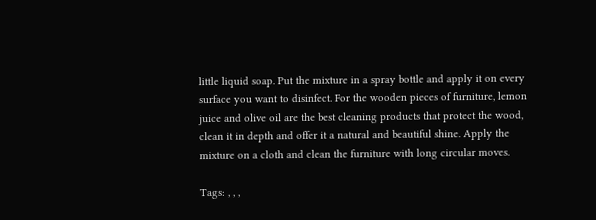little liquid soap. Put the mixture in a spray bottle and apply it on every surface you want to disinfect. For the wooden pieces of furniture, lemon juice and olive oil are the best cleaning products that protect the wood, clean it in depth and offer it a natural and beautiful shine. Apply the mixture on a cloth and clean the furniture with long circular moves.

Tags: , , ,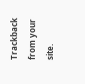Trackback from your site.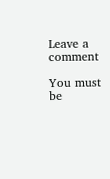Leave a comment

You must be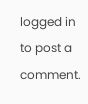logged in to post a comment.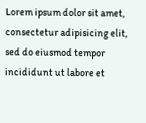Lorem ipsum dolor sit amet, consectetur adipisicing elit, sed do eiusmod tempor incididunt ut labore et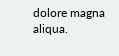dolore magna aliqua.